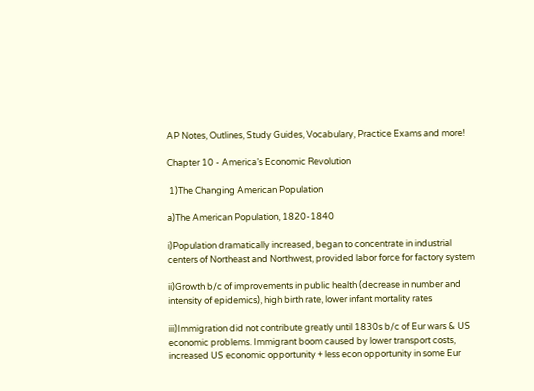AP Notes, Outlines, Study Guides, Vocabulary, Practice Exams and more!

Chapter 10 - America’s Economic Revolution

 1)The Changing American Population

a)The American Population, 1820-1840

i)Population dramatically increased, began to concentrate in industrial centers of Northeast and Northwest, provided labor force for factory system

ii)Growth b/c of improvements in public health (decrease in number and intensity of epidemics), high birth rate, lower infant mortality rates

iii)Immigration did not contribute greatly until 1830s b/c of Eur wars & US economic problems. Immigrant boom caused by lower transport costs, increased US economic opportunity + less econ opportunity in some Eur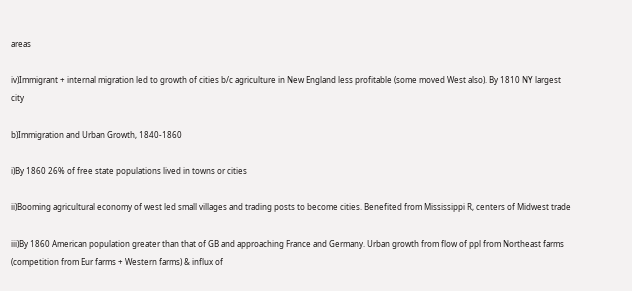areas

iv)Immigrant + internal migration led to growth of cities b/c agriculture in New England less profitable (some moved West also). By 1810 NY largest city

b)Immigration and Urban Growth, 1840-1860

i)By 1860 26% of free state populations lived in towns or cities

ii)Booming agricultural economy of west led small villages and trading posts to become cities. Benefited from Mississippi R, centers of Midwest trade

iii)By 1860 American population greater than that of GB and approaching France and Germany. Urban growth from flow of ppl from Northeast farms (competition from Eur farms + Western farms) & influx of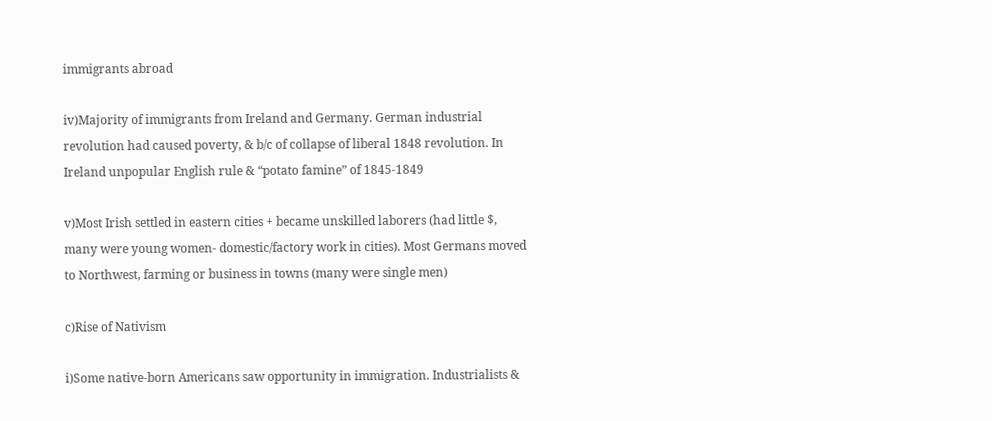immigrants abroad

iv)Majority of immigrants from Ireland and Germany. German industrial revolution had caused poverty, & b/c of collapse of liberal 1848 revolution. In Ireland unpopular English rule & “potato famine” of 1845-1849

v)Most Irish settled in eastern cities + became unskilled laborers (had little $, many were young women- domestic/factory work in cities). Most Germans moved to Northwest, farming or business in towns (many were single men)

c)Rise of Nativism

i)Some native-born Americans saw opportunity in immigration. Industrialists &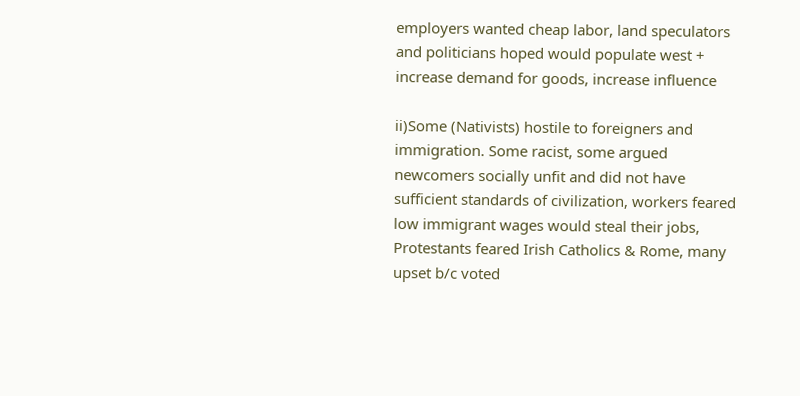employers wanted cheap labor, land speculators and politicians hoped would populate west + increase demand for goods, increase influence

ii)Some (Nativists) hostile to foreigners and immigration. Some racist, some argued newcomers socially unfit and did not have sufficient standards of civilization, workers feared low immigrant wages would steal their jobs, Protestants feared Irish Catholics & Rome, many upset b/c voted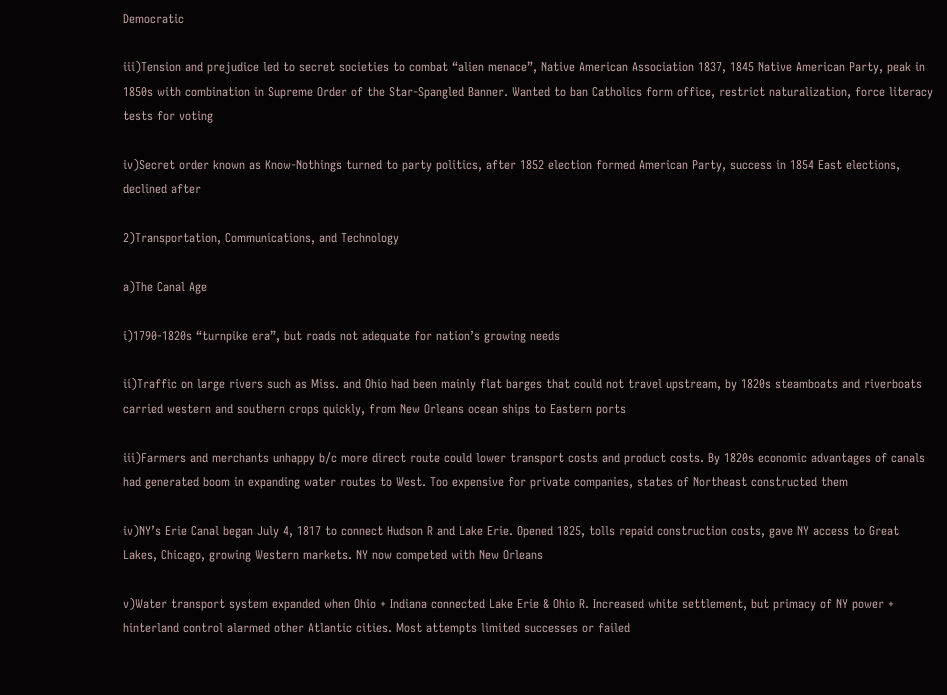Democratic

iii)Tension and prejudice led to secret societies to combat “alien menace”, Native American Association 1837, 1845 Native American Party, peak in 1850s with combination in Supreme Order of the Star-Spangled Banner. Wanted to ban Catholics form office, restrict naturalization, force literacy tests for voting

iv)Secret order known as Know-Nothings turned to party politics, after 1852 election formed American Party, success in 1854 East elections, declined after

2)Transportation, Communications, and Technology

a)The Canal Age

i)1790-1820s “turnpike era”, but roads not adequate for nation’s growing needs

ii)Traffic on large rivers such as Miss. and Ohio had been mainly flat barges that could not travel upstream, by 1820s steamboats and riverboats carried western and southern crops quickly, from New Orleans ocean ships to Eastern ports

iii)Farmers and merchants unhappy b/c more direct route could lower transport costs and product costs. By 1820s economic advantages of canals had generated boom in expanding water routes to West. Too expensive for private companies, states of Northeast constructed them

iv)NY’s Erie Canal began July 4, 1817 to connect Hudson R and Lake Erie. Opened 1825, tolls repaid construction costs, gave NY access to Great Lakes, Chicago, growing Western markets. NY now competed with New Orleans

v)Water transport system expanded when Ohio + Indiana connected Lake Erie & Ohio R. Increased white settlement, but primacy of NY power + hinterland control alarmed other Atlantic cities. Most attempts limited successes or failed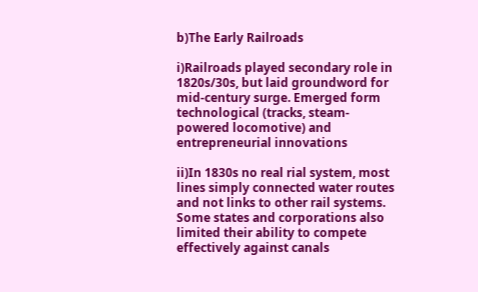b)The Early Railroads

i)Railroads played secondary role in 1820s/30s, but laid groundword for mid-century surge. Emerged form technological (tracks, steam-powered locomotive) and entrepreneurial innovations

ii)In 1830s no real rial system, most lines simply connected water routes and not links to other rail systems. Some states and corporations also limited their ability to compete effectively against canals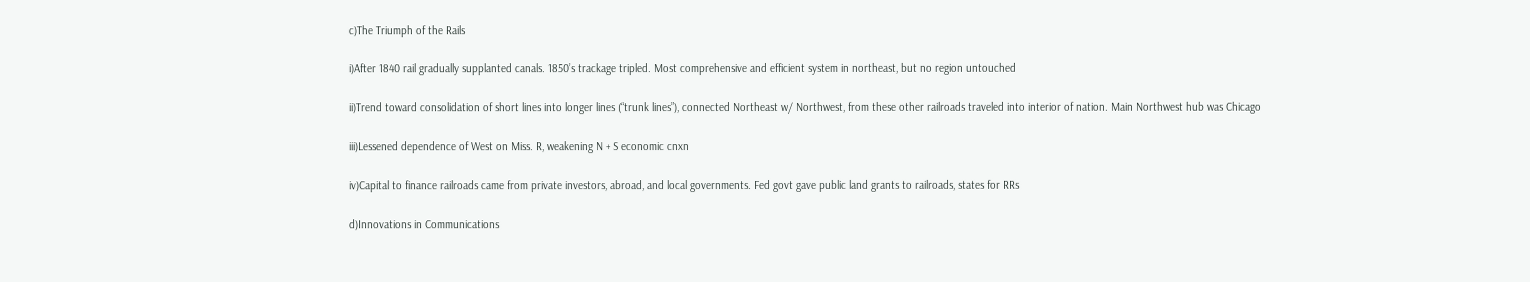c)The Triumph of the Rails

i)After 1840 rail gradually supplanted canals. 1850’s trackage tripled. Most comprehensive and efficient system in northeast, but no region untouched

ii)Trend toward consolidation of short lines into longer lines (“trunk lines”), connected Northeast w/ Northwest, from these other railroads traveled into interior of nation. Main Northwest hub was Chicago

iii)Lessened dependence of West on Miss. R, weakening N + S economic cnxn

iv)Capital to finance railroads came from private investors, abroad, and local governments. Fed govt gave public land grants to railroads, states for RRs

d)Innovations in Communications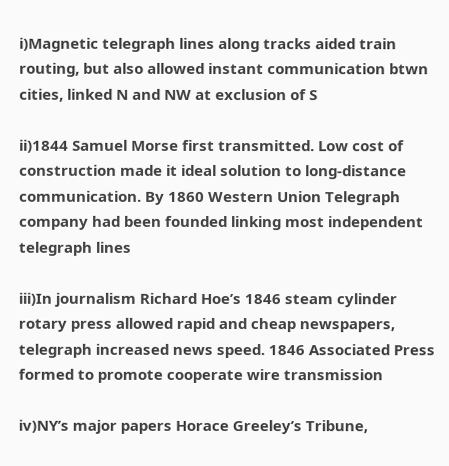i)Magnetic telegraph lines along tracks aided train routing, but also allowed instant communication btwn cities, linked N and NW at exclusion of S

ii)1844 Samuel Morse first transmitted. Low cost of construction made it ideal solution to long-distance communication. By 1860 Western Union Telegraph company had been founded linking most independent telegraph lines

iii)In journalism Richard Hoe’s 1846 steam cylinder rotary press allowed rapid and cheap newspapers, telegraph increased news speed. 1846 Associated Press formed to promote cooperate wire transmission

iv)NY’s major papers Horace Greeley’s Tribune,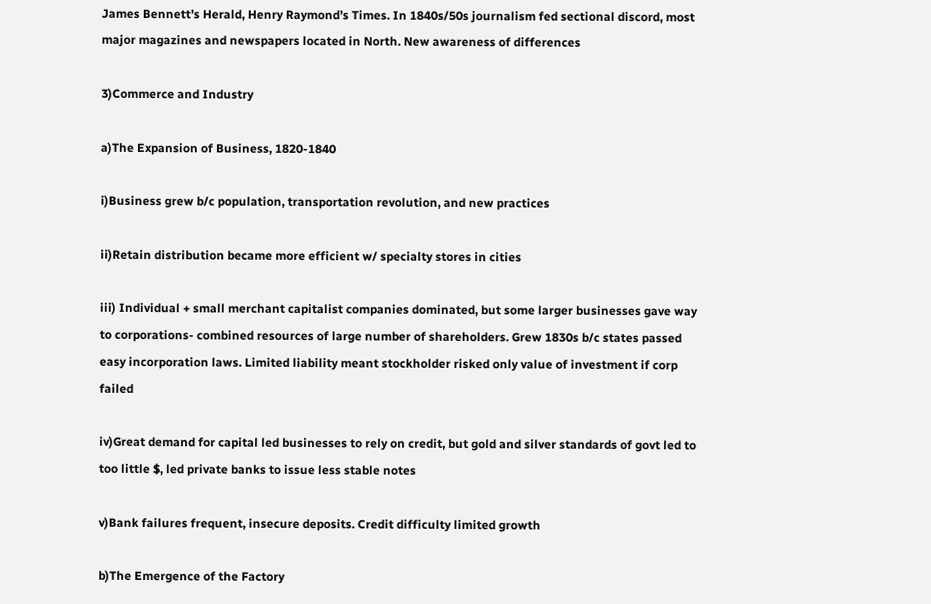James Bennett’s Herald, Henry Raymond’s Times. In 1840s/50s journalism fed sectional discord, most major magazines and newspapers located in North. New awareness of differences

3)Commerce and Industry

a)The Expansion of Business, 1820-1840

i)Business grew b/c population, transportation revolution, and new practices

ii)Retain distribution became more efficient w/ specialty stores in cities

iii) Individual + small merchant capitalist companies dominated, but some larger businesses gave way to corporations- combined resources of large number of shareholders. Grew 1830s b/c states passed easy incorporation laws. Limited liability meant stockholder risked only value of investment if corp failed

iv)Great demand for capital led businesses to rely on credit, but gold and silver standards of govt led to too little $, led private banks to issue less stable notes

v)Bank failures frequent, insecure deposits. Credit difficulty limited growth

b)The Emergence of the Factory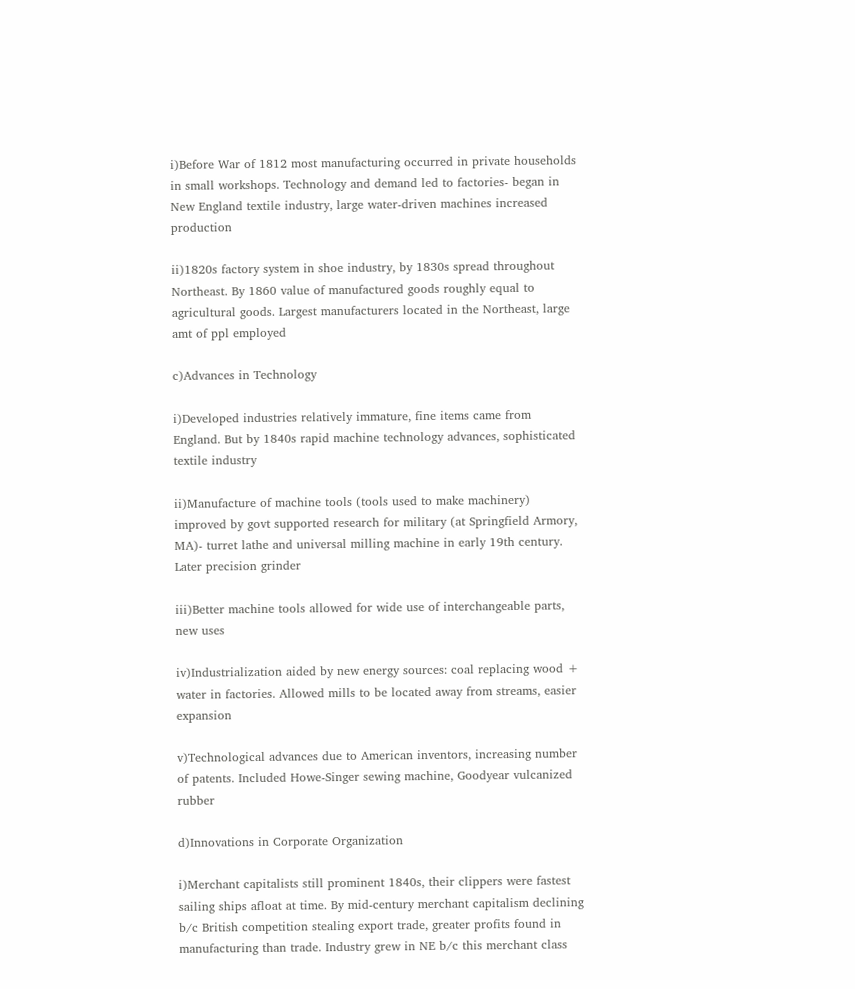i)Before War of 1812 most manufacturing occurred in private households in small workshops. Technology and demand led to factories- began in New England textile industry, large water-driven machines increased production

ii)1820s factory system in shoe industry, by 1830s spread throughout Northeast. By 1860 value of manufactured goods roughly equal to agricultural goods. Largest manufacturers located in the Northeast, large amt of ppl employed

c)Advances in Technology

i)Developed industries relatively immature, fine items came from England. But by 1840s rapid machine technology advances, sophisticated textile industry

ii)Manufacture of machine tools (tools used to make machinery) improved by govt supported research for military (at Springfield Armory, MA)- turret lathe and universal milling machine in early 19th century. Later precision grinder

iii)Better machine tools allowed for wide use of interchangeable parts, new uses

iv)Industrialization aided by new energy sources: coal replacing wood + water in factories. Allowed mills to be located away from streams, easier expansion

v)Technological advances due to American inventors, increasing number of patents. Included Howe-Singer sewing machine, Goodyear vulcanized rubber

d)Innovations in Corporate Organization

i)Merchant capitalists still prominent 1840s, their clippers were fastest sailing ships afloat at time. By mid-century merchant capitalism declining b/c British competition stealing export trade, greater profits found in manufacturing than trade. Industry grew in NE b/c this merchant class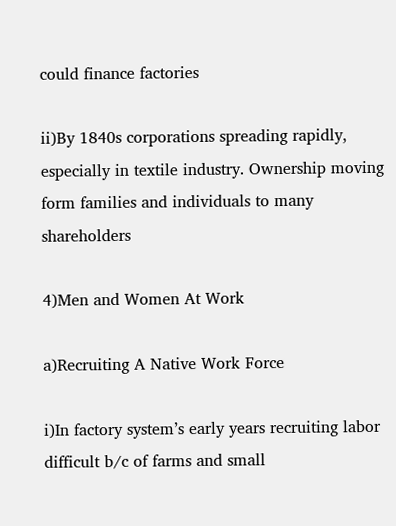could finance factories

ii)By 1840s corporations spreading rapidly, especially in textile industry. Ownership moving form families and individuals to many shareholders

4)Men and Women At Work

a)Recruiting A Native Work Force

i)In factory system’s early years recruiting labor difficult b/c of farms and small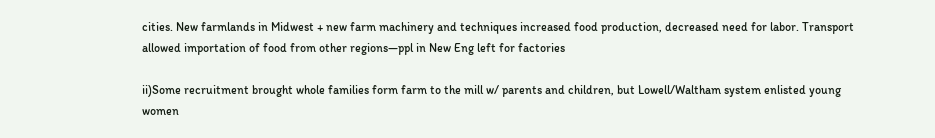cities. New farmlands in Midwest + new farm machinery and techniques increased food production, decreased need for labor. Transport allowed importation of food from other regions—ppl in New Eng left for factories

ii)Some recruitment brought whole families form farm to the mill w/ parents and children, but Lowell/Waltham system enlisted young women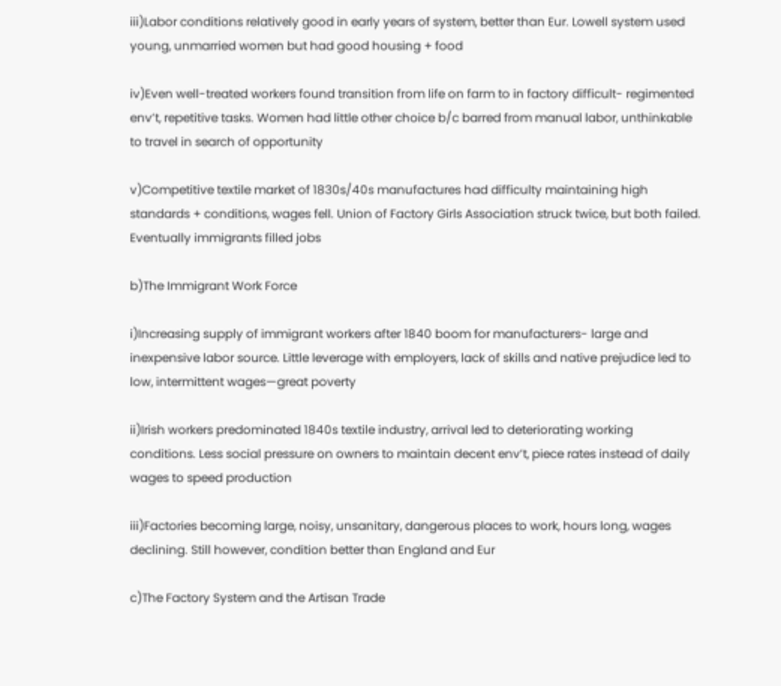iii)Labor conditions relatively good in early years of system, better than Eur. Lowell system used young, unmarried women but had good housing + food

iv)Even well-treated workers found transition from life on farm to in factory difficult- regimented env’t, repetitive tasks. Women had little other choice b/c barred from manual labor, unthinkable to travel in search of opportunity

v)Competitive textile market of 1830s/40s manufactures had difficulty maintaining high standards + conditions, wages fell. Union of Factory Girls Association struck twice, but both failed. Eventually immigrants filled jobs

b)The Immigrant Work Force

i)Increasing supply of immigrant workers after 1840 boom for manufacturers- large and inexpensive labor source. Little leverage with employers, lack of skills and native prejudice led to low, intermittent wages—great poverty

ii)Irish workers predominated 1840s textile industry, arrival led to deteriorating working conditions. Less social pressure on owners to maintain decent env’t, piece rates instead of daily wages to speed production

iii)Factories becoming large, noisy, unsanitary, dangerous places to work, hours long, wages declining. Still however, condition better than England and Eur

c)The Factory System and the Artisan Trade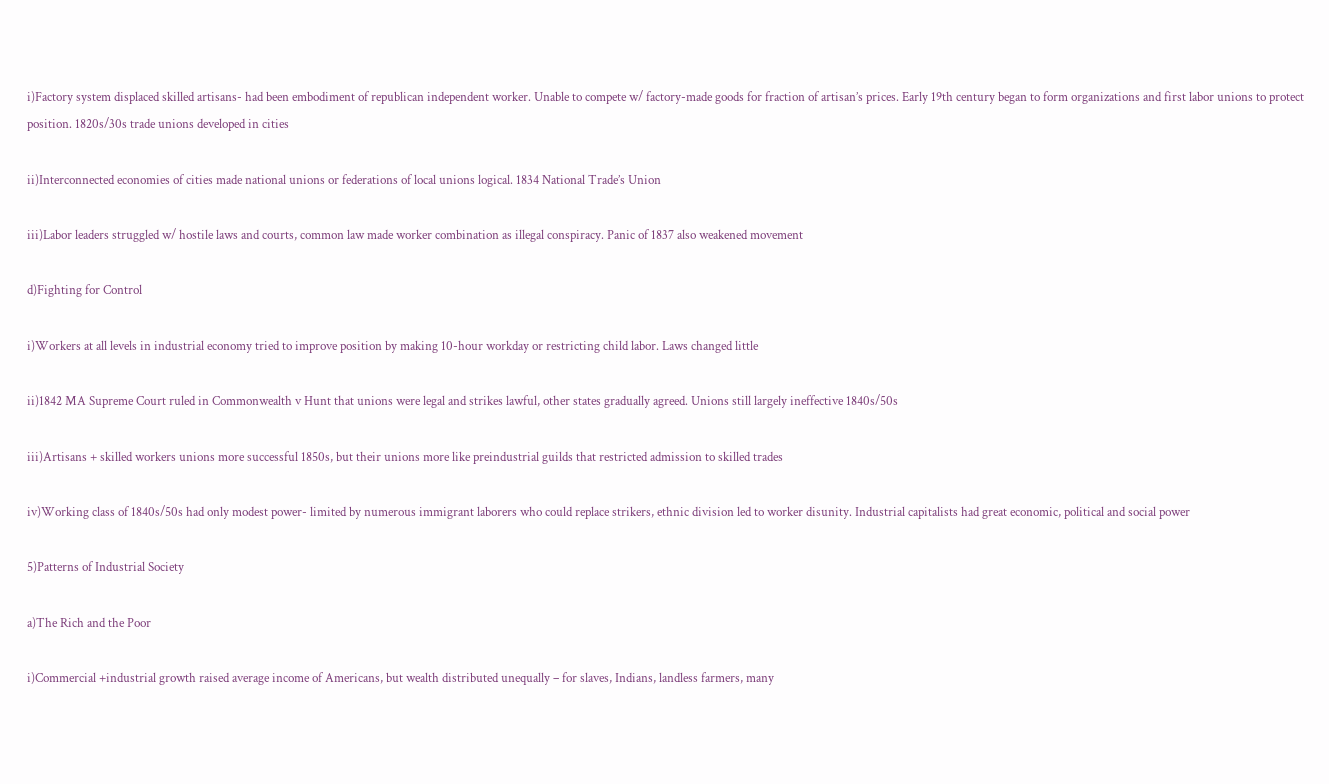i)Factory system displaced skilled artisans- had been embodiment of republican independent worker. Unable to compete w/ factory-made goods for fraction of artisan’s prices. Early 19th century began to form organizations and first labor unions to protect position. 1820s/30s trade unions developed in cities

ii)Interconnected economies of cities made national unions or federations of local unions logical. 1834 National Trade’s Union

iii)Labor leaders struggled w/ hostile laws and courts, common law made worker combination as illegal conspiracy. Panic of 1837 also weakened movement

d)Fighting for Control

i)Workers at all levels in industrial economy tried to improve position by making 10-hour workday or restricting child labor. Laws changed little

ii)1842 MA Supreme Court ruled in Commonwealth v Hunt that unions were legal and strikes lawful, other states gradually agreed. Unions still largely ineffective 1840s/50s

iii)Artisans + skilled workers unions more successful 1850s, but their unions more like preindustrial guilds that restricted admission to skilled trades

iv)Working class of 1840s/50s had only modest power- limited by numerous immigrant laborers who could replace strikers, ethnic division led to worker disunity. Industrial capitalists had great economic, political and social power

5)Patterns of Industrial Society

a)The Rich and the Poor

i)Commercial +industrial growth raised average income of Americans, but wealth distributed unequally – for slaves, Indians, landless farmers, many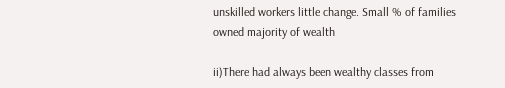unskilled workers little change. Small % of families owned majority of wealth

ii)There had always been wealthy classes from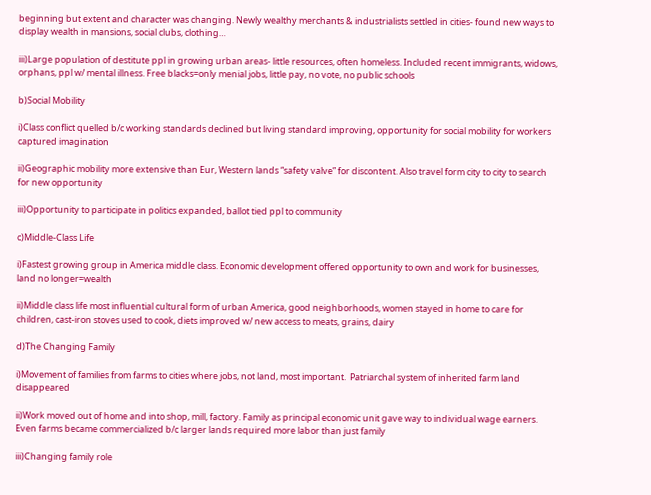beginning but extent and character was changing. Newly wealthy merchants & industrialists settled in cities- found new ways to display wealth in mansions, social clubs, clothing…

iii)Large population of destitute ppl in growing urban areas- little resources, often homeless. Included recent immigrants, widows, orphans, ppl w/ mental illness. Free blacks=only menial jobs, little pay, no vote, no public schools

b)Social Mobility

i)Class conflict quelled b/c working standards declined but living standard improving, opportunity for social mobility for workers captured imagination

ii)Geographic mobility more extensive than Eur, Western lands “safety valve” for discontent. Also travel form city to city to search for new opportunity

iii)Opportunity to participate in politics expanded, ballot tied ppl to community

c)Middle-Class Life

i)Fastest growing group in America middle class. Economic development offered opportunity to own and work for businesses, land no longer=wealth

ii)Middle class life most influential cultural form of urban America, good neighborhoods, women stayed in home to care for children, cast-iron stoves used to cook, diets improved w/ new access to meats, grains, dairy

d)The Changing Family

i)Movement of families from farms to cities where jobs, not land, most important.  Patriarchal system of inherited farm land disappeared

ii)Work moved out of home and into shop, mill, factory. Family as principal economic unit gave way to individual wage earners. Even farms became commercialized b/c larger lands required more labor than just family

iii)Changing family role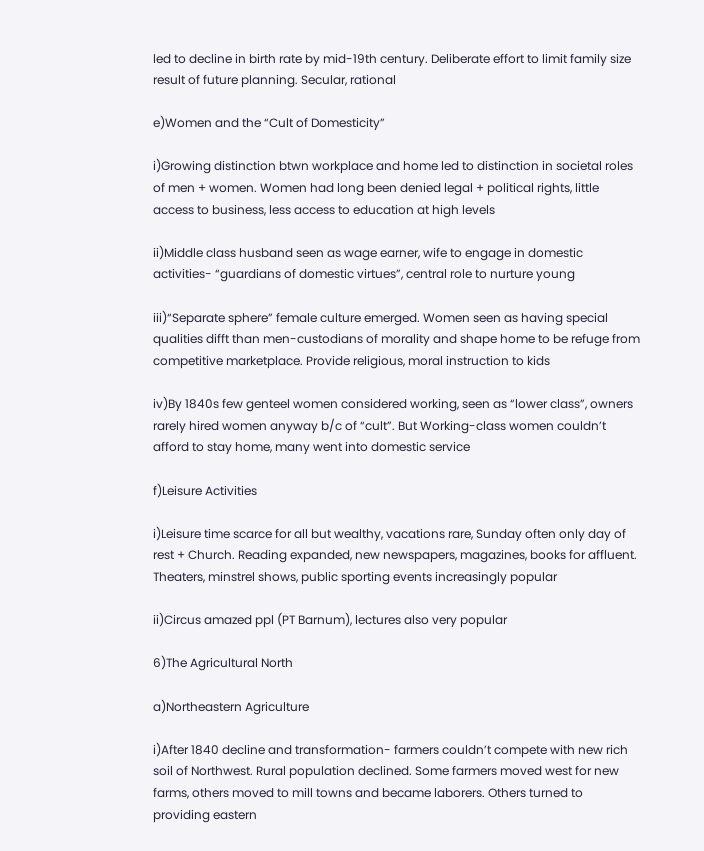led to decline in birth rate by mid-19th century. Deliberate effort to limit family size result of future planning. Secular, rational

e)Women and the “Cult of Domesticity”

i)Growing distinction btwn workplace and home led to distinction in societal roles of men + women. Women had long been denied legal + political rights, little access to business, less access to education at high levels

ii)Middle class husband seen as wage earner, wife to engage in domestic activities- “guardians of domestic virtues”, central role to nurture young

iii)“Separate sphere” female culture emerged. Women seen as having special qualities difft than men-custodians of morality and shape home to be refuge from competitive marketplace. Provide religious, moral instruction to kids

iv)By 1840s few genteel women considered working, seen as “lower class”, owners rarely hired women anyway b/c of “cult”. But Working-class women couldn’t afford to stay home, many went into domestic service

f)Leisure Activities

i)Leisure time scarce for all but wealthy, vacations rare, Sunday often only day of rest + Church. Reading expanded, new newspapers, magazines, books for affluent. Theaters, minstrel shows, public sporting events increasingly popular

ii)Circus amazed ppl (PT Barnum), lectures also very popular

6)The Agricultural North

a)Northeastern Agriculture

i)After 1840 decline and transformation- farmers couldn’t compete with new rich soil of Northwest. Rural population declined. Some farmers moved west for new farms, others moved to mill towns and became laborers. Others turned to providing eastern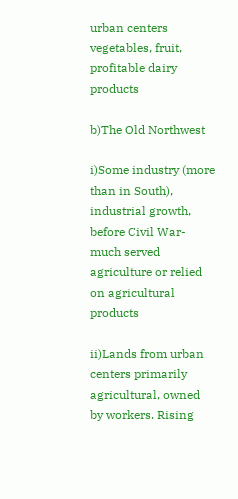urban centers vegetables, fruit, profitable dairy products

b)The Old Northwest

i)Some industry (more than in South), industrial growth, before Civil War- much served agriculture or relied on agricultural products

ii)Lands from urban centers primarily agricultural, owned by workers. Rising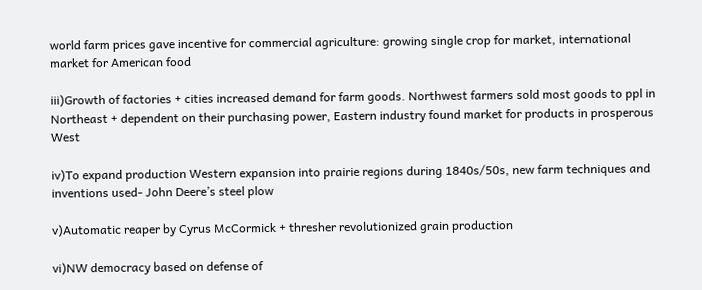world farm prices gave incentive for commercial agriculture: growing single crop for market, international market for American food

iii)Growth of factories + cities increased demand for farm goods. Northwest farmers sold most goods to ppl in Northeast + dependent on their purchasing power, Eastern industry found market for products in prosperous West

iv)To expand production Western expansion into prairie regions during 1840s/50s, new farm techniques and inventions used- John Deere’s steel plow

v)Automatic reaper by Cyrus McCormick + thresher revolutionized grain production

vi)NW democracy based on defense of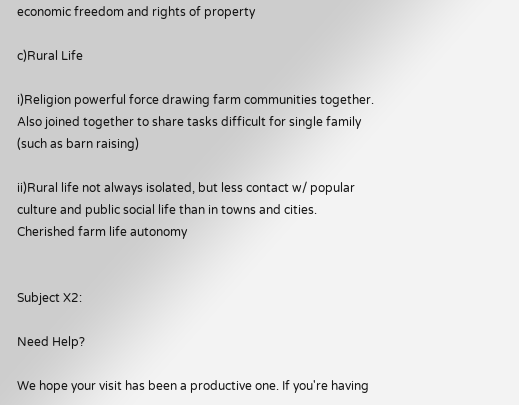economic freedom and rights of property

c)Rural Life

i)Religion powerful force drawing farm communities together. Also joined together to share tasks difficult for single family (such as barn raising)

ii)Rural life not always isolated, but less contact w/ popular culture and public social life than in towns and cities. Cherished farm life autonomy


Subject X2:

Need Help?

We hope your visit has been a productive one. If you're having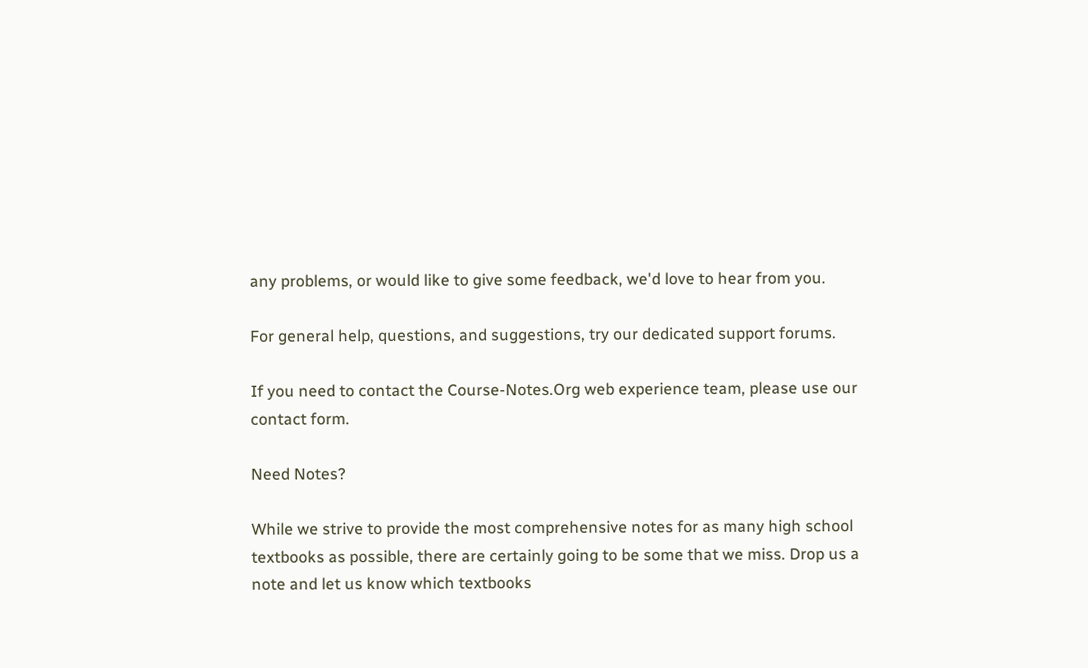any problems, or would like to give some feedback, we'd love to hear from you.

For general help, questions, and suggestions, try our dedicated support forums.

If you need to contact the Course-Notes.Org web experience team, please use our contact form.

Need Notes?

While we strive to provide the most comprehensive notes for as many high school textbooks as possible, there are certainly going to be some that we miss. Drop us a note and let us know which textbooks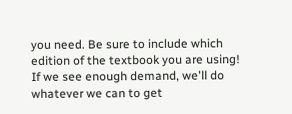you need. Be sure to include which edition of the textbook you are using! If we see enough demand, we'll do whatever we can to get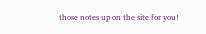those notes up on the site for you!